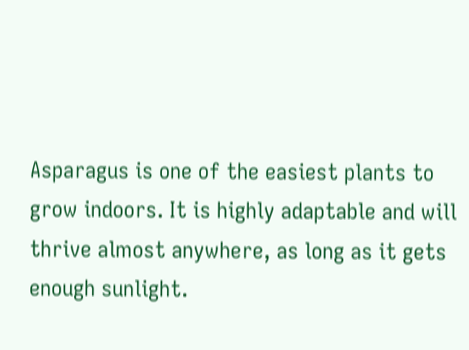Asparagus is one of the easiest plants to grow indoors. It is highly adaptable and will thrive almost anywhere, as long as it gets enough sunlight.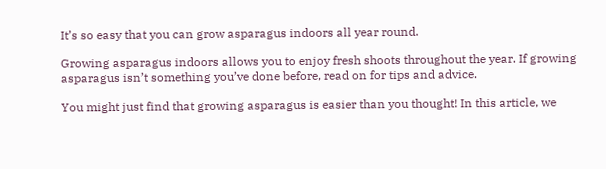It’s so easy that you can grow asparagus indoors all year round.

Growing asparagus indoors allows you to enjoy fresh shoots throughout the year. If growing asparagus isn’t something you’ve done before, read on for tips and advice.

You might just find that growing asparagus is easier than you thought! In this article, we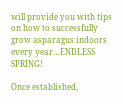will provide you with tips on how to successfully grow asparagus indoors every year…ENDLESS SPRING!

Once established,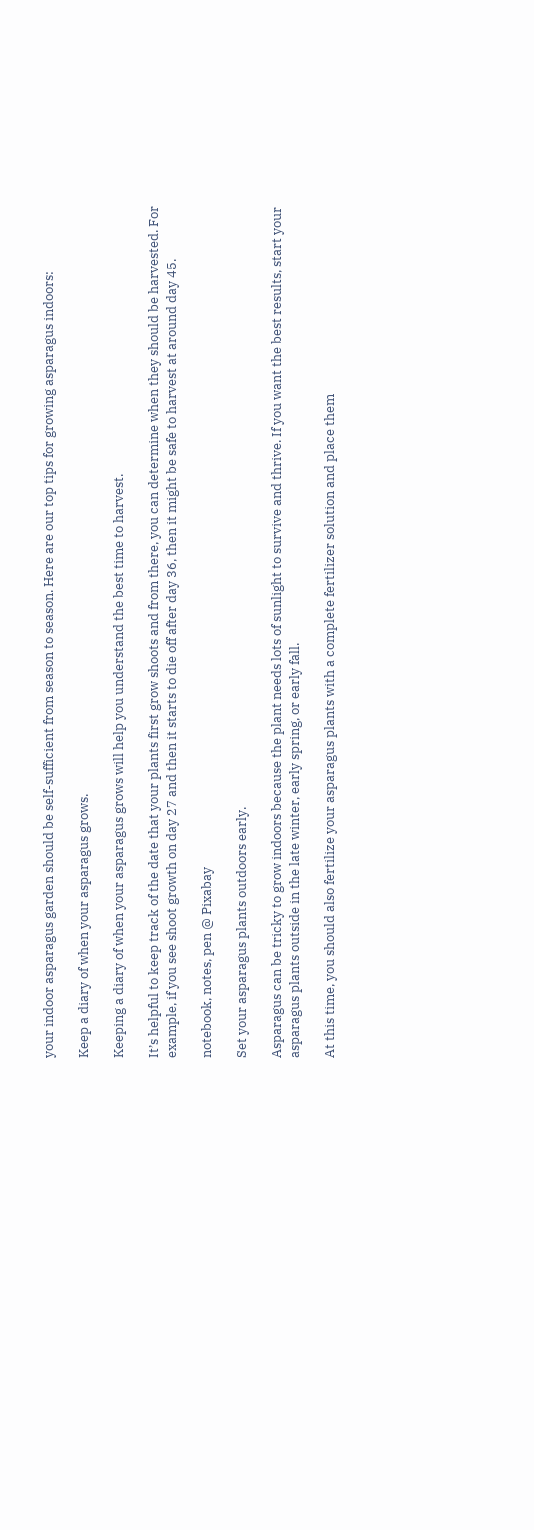your indoor asparagus garden should be self-sufficient from season to season. Here are our top tips for growing asparagus indoors:

Keep a diary of when your asparagus grows.

Keeping a diary of when your asparagus grows will help you understand the best time to harvest.

It’s helpful to keep track of the date that your plants first grow shoots and from there, you can determine when they should be harvested. For example, if you see shoot growth on day 27 and then it starts to die off after day 36, then it might be safe to harvest at around day 45.

notebook, notes, pen @ Pixabay

Set your asparagus plants outdoors early.

Asparagus can be tricky to grow indoors because the plant needs lots of sunlight to survive and thrive. If you want the best results, start your asparagus plants outside in the late winter, early spring, or early fall.

At this time, you should also fertilize your asparagus plants with a complete fertilizer solution and place them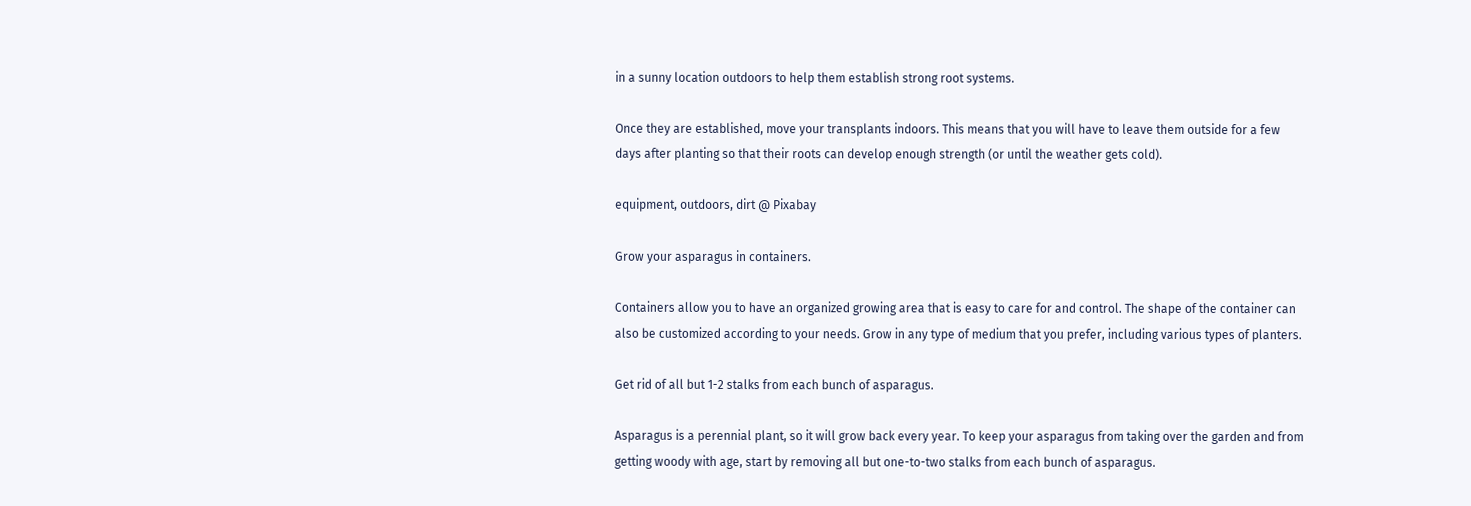in a sunny location outdoors to help them establish strong root systems.

Once they are established, move your transplants indoors. This means that you will have to leave them outside for a few days after planting so that their roots can develop enough strength (or until the weather gets cold).

equipment, outdoors, dirt @ Pixabay

Grow your asparagus in containers.

Containers allow you to have an organized growing area that is easy to care for and control. The shape of the container can also be customized according to your needs. Grow in any type of medium that you prefer, including various types of planters.

Get rid of all but 1-2 stalks from each bunch of asparagus.

Asparagus is a perennial plant, so it will grow back every year. To keep your asparagus from taking over the garden and from getting woody with age, start by removing all but one-to-two stalks from each bunch of asparagus.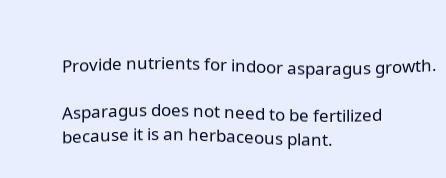Provide nutrients for indoor asparagus growth.

Asparagus does not need to be fertilized because it is an herbaceous plant.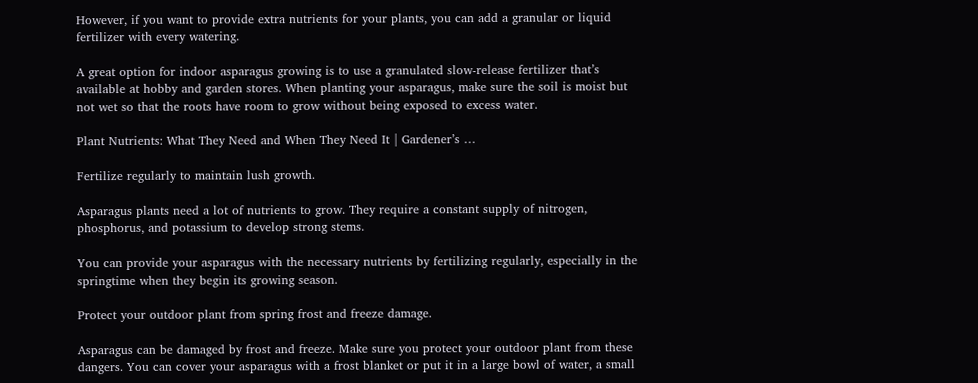However, if you want to provide extra nutrients for your plants, you can add a granular or liquid fertilizer with every watering.

A great option for indoor asparagus growing is to use a granulated slow-release fertilizer that’s available at hobby and garden stores. When planting your asparagus, make sure the soil is moist but not wet so that the roots have room to grow without being exposed to excess water.

Plant Nutrients: What They Need and When They Need It | Gardener’s …

Fertilize regularly to maintain lush growth.

Asparagus plants need a lot of nutrients to grow. They require a constant supply of nitrogen, phosphorus, and potassium to develop strong stems.

You can provide your asparagus with the necessary nutrients by fertilizing regularly, especially in the springtime when they begin its growing season.

Protect your outdoor plant from spring frost and freeze damage.

Asparagus can be damaged by frost and freeze. Make sure you protect your outdoor plant from these dangers. You can cover your asparagus with a frost blanket or put it in a large bowl of water, a small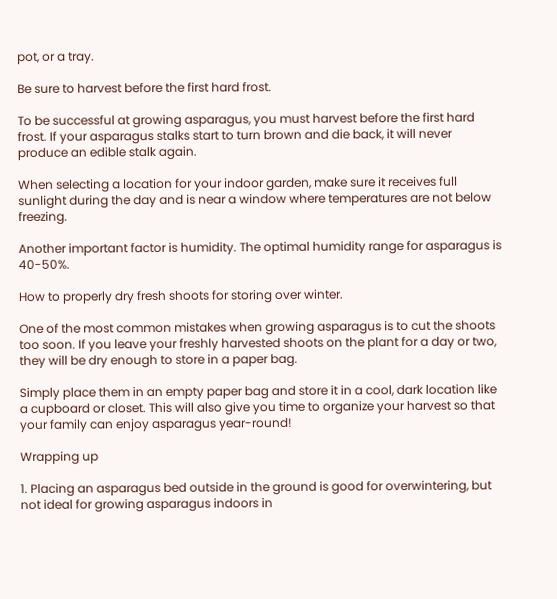pot, or a tray.

Be sure to harvest before the first hard frost.

To be successful at growing asparagus, you must harvest before the first hard frost. If your asparagus stalks start to turn brown and die back, it will never produce an edible stalk again.

When selecting a location for your indoor garden, make sure it receives full sunlight during the day and is near a window where temperatures are not below freezing.

Another important factor is humidity. The optimal humidity range for asparagus is 40-50%.

How to properly dry fresh shoots for storing over winter.

One of the most common mistakes when growing asparagus is to cut the shoots too soon. If you leave your freshly harvested shoots on the plant for a day or two, they will be dry enough to store in a paper bag.

Simply place them in an empty paper bag and store it in a cool, dark location like a cupboard or closet. This will also give you time to organize your harvest so that your family can enjoy asparagus year-round!

Wrapping up

1. Placing an asparagus bed outside in the ground is good for overwintering, but not ideal for growing asparagus indoors in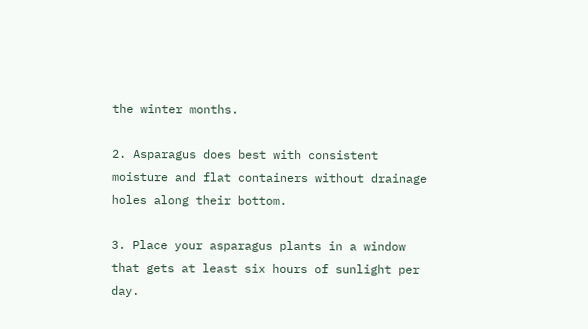the winter months.

2. Asparagus does best with consistent moisture and flat containers without drainage holes along their bottom.

3. Place your asparagus plants in a window that gets at least six hours of sunlight per day.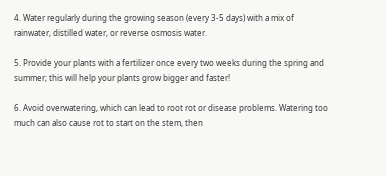4. Water regularly during the growing season (every 3-5 days) with a mix of rainwater, distilled water, or reverse osmosis water.

5. Provide your plants with a fertilizer once every two weeks during the spring and summer; this will help your plants grow bigger and faster!

6. Avoid overwatering, which can lead to root rot or disease problems. Watering too much can also cause rot to start on the stem, then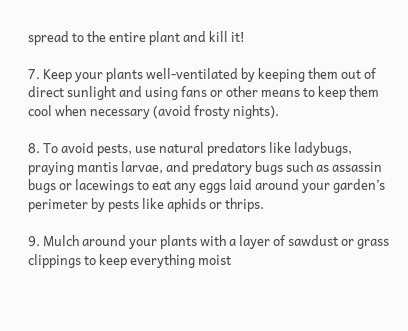spread to the entire plant and kill it!

7. Keep your plants well-ventilated by keeping them out of direct sunlight and using fans or other means to keep them cool when necessary (avoid frosty nights).

8. To avoid pests, use natural predators like ladybugs, praying mantis larvae, and predatory bugs such as assassin bugs or lacewings to eat any eggs laid around your garden’s perimeter by pests like aphids or thrips.

9. Mulch around your plants with a layer of sawdust or grass clippings to keep everything moist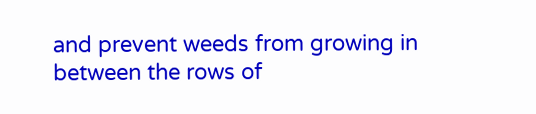and prevent weeds from growing in between the rows of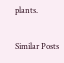plants.

Similar Posts